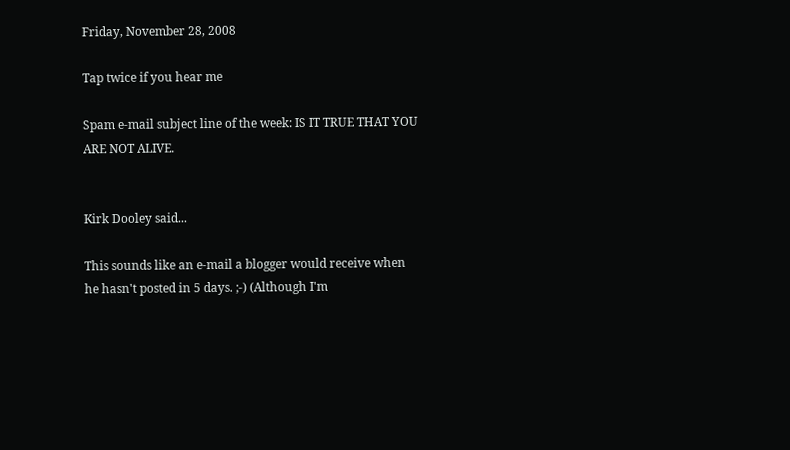Friday, November 28, 2008

Tap twice if you hear me

Spam e-mail subject line of the week: IS IT TRUE THAT YOU ARE NOT ALIVE.


Kirk Dooley said...

This sounds like an e-mail a blogger would receive when he hasn't posted in 5 days. ;-) (Although I'm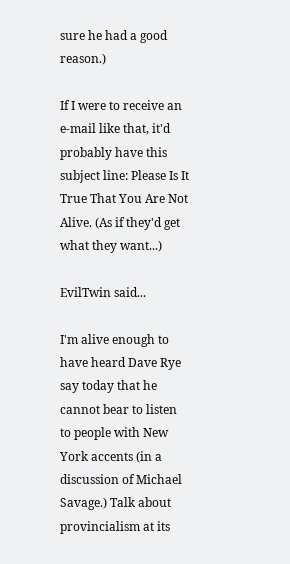sure he had a good reason.)

If I were to receive an e-mail like that, it'd probably have this subject line: Please Is It True That You Are Not Alive. (As if they'd get what they want...)

EvilTwin said...

I'm alive enough to have heard Dave Rye say today that he cannot bear to listen to people with New York accents (in a discussion of Michael Savage.) Talk about provincialism at its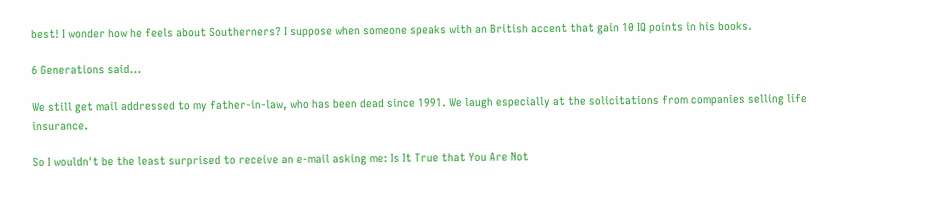best! I wonder how he feels about Southerners? I suppose when someone speaks with an British accent that gain 10 IQ points in his books.

6 Generations said...

We still get mail addressed to my father-in-law, who has been dead since 1991. We laugh especially at the solicitations from companies selling life insurance.

So I wouldn't be the least surprised to receive an e-mail asking me: Is It True that You Are Not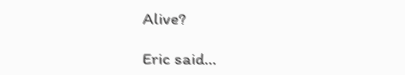Alive?

Eric said...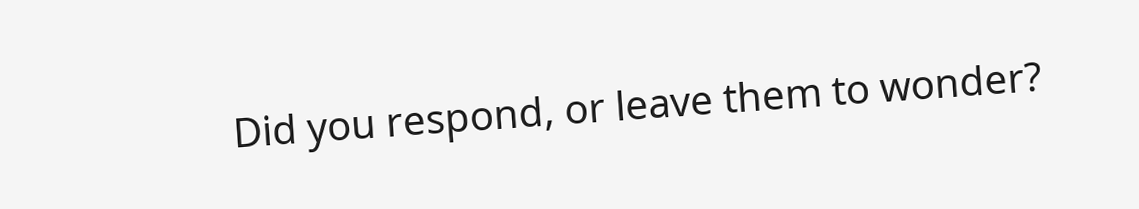Did you respond, or leave them to wonder?